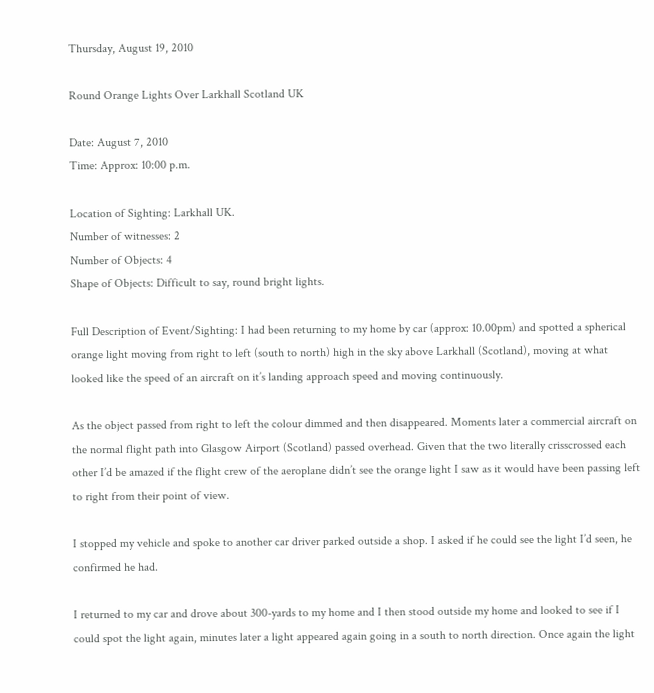Thursday, August 19, 2010

Round Orange Lights Over Larkhall Scotland UK

Date: August 7, 2010
Time: Approx: 10:00 p.m.

Location of Sighting: Larkhall UK.
Number of witnesses: 2
Number of Objects: 4
Shape of Objects: Difficult to say, round bright lights.

Full Description of Event/Sighting: I had been returning to my home by car (approx: 10.00pm) and spotted a spherical orange light moving from right to left (south to north) high in the sky above Larkhall (Scotland), moving at what looked like the speed of an aircraft on it’s landing approach speed and moving continuously.

As the object passed from right to left the colour dimmed and then disappeared. Moments later a commercial aircraft on the normal flight path into Glasgow Airport (Scotland) passed overhead. Given that the two literally crisscrossed each other I’d be amazed if the flight crew of the aeroplane didn’t see the orange light I saw as it would have been passing left to right from their point of view.

I stopped my vehicle and spoke to another car driver parked outside a shop. I asked if he could see the light I’d seen, he confirmed he had.

I returned to my car and drove about 300-yards to my home and I then stood outside my home and looked to see if I could spot the light again, minutes later a light appeared again going in a south to north direction. Once again the light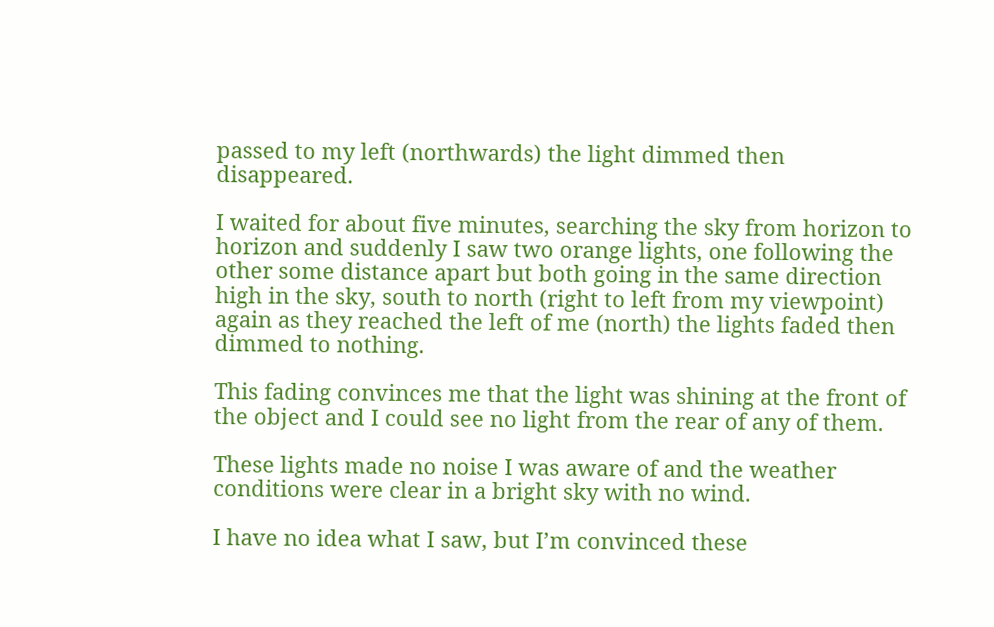passed to my left (northwards) the light dimmed then disappeared.

I waited for about five minutes, searching the sky from horizon to horizon and suddenly I saw two orange lights, one following the other some distance apart but both going in the same direction high in the sky, south to north (right to left from my viewpoint) again as they reached the left of me (north) the lights faded then dimmed to nothing.

This fading convinces me that the light was shining at the front of the object and I could see no light from the rear of any of them.

These lights made no noise I was aware of and the weather conditions were clear in a bright sky with no wind.

I have no idea what I saw, but I’m convinced these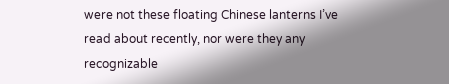were not these floating Chinese lanterns I’ve read about recently, nor were they any recognizable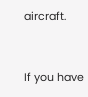aircraft.


If you have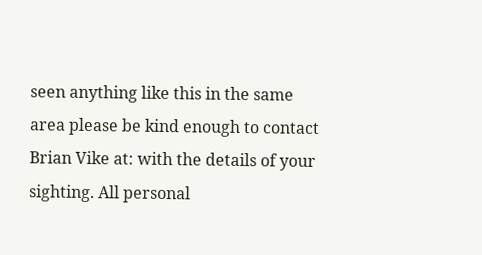seen anything like this in the same area please be kind enough to contact Brian Vike at: with the details of your sighting. All personal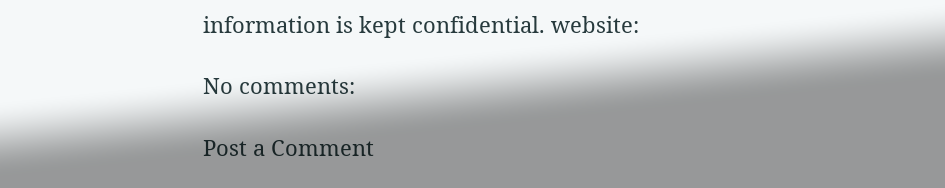information is kept confidential. website:

No comments:

Post a Comment